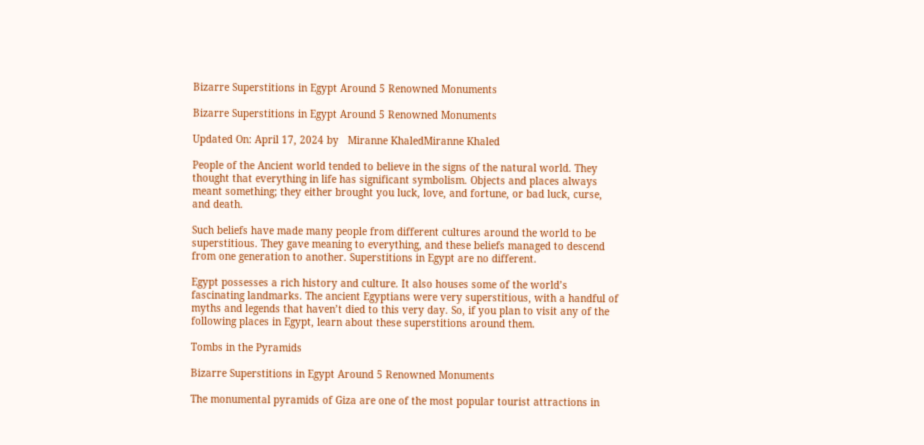Bizarre Superstitions in Egypt Around 5 Renowned Monuments

Bizarre Superstitions in Egypt Around 5 Renowned Monuments

Updated On: April 17, 2024 by   Miranne KhaledMiranne Khaled

People of the Ancient world tended to believe in the signs of the natural world. They thought that everything in life has significant symbolism. Objects and places always meant something; they either brought you luck, love, and fortune, or bad luck, curse, and death.

Such beliefs have made many people from different cultures around the world to be superstitious. They gave meaning to everything, and these beliefs managed to descend from one generation to another. Superstitions in Egypt are no different.

Egypt possesses a rich history and culture. It also houses some of the world’s fascinating landmarks. The ancient Egyptians were very superstitious, with a handful of myths and legends that haven’t died to this very day. So, if you plan to visit any of the following places in Egypt, learn about these superstitions around them.

Tombs in the Pyramids

Bizarre Superstitions in Egypt Around 5 Renowned Monuments

The monumental pyramids of Giza are one of the most popular tourist attractions in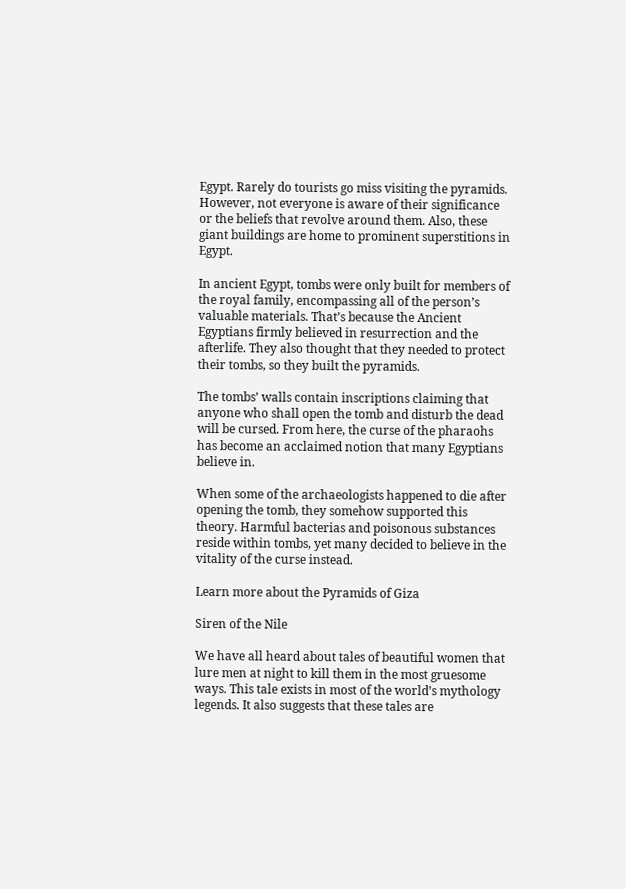Egypt. Rarely do tourists go miss visiting the pyramids. However, not everyone is aware of their significance or the beliefs that revolve around them. Also, these giant buildings are home to prominent superstitions in Egypt.

In ancient Egypt, tombs were only built for members of the royal family, encompassing all of the person’s valuable materials. That’s because the Ancient Egyptians firmly believed in resurrection and the afterlife. They also thought that they needed to protect their tombs, so they built the pyramids.

The tombs’ walls contain inscriptions claiming that anyone who shall open the tomb and disturb the dead will be cursed. From here, the curse of the pharaohs has become an acclaimed notion that many Egyptians believe in.

When some of the archaeologists happened to die after opening the tomb, they somehow supported this theory. Harmful bacterias and poisonous substances reside within tombs, yet many decided to believe in the vitality of the curse instead.

Learn more about the Pyramids of Giza

Siren of the Nile

We have all heard about tales of beautiful women that lure men at night to kill them in the most gruesome ways. This tale exists in most of the world’s mythology legends. It also suggests that these tales are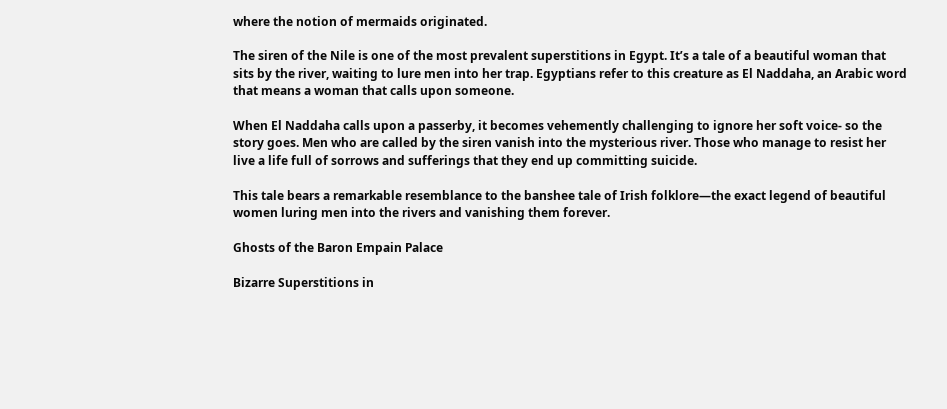where the notion of mermaids originated.

The siren of the Nile is one of the most prevalent superstitions in Egypt. It’s a tale of a beautiful woman that sits by the river, waiting to lure men into her trap. Egyptians refer to this creature as El Naddaha, an Arabic word that means a woman that calls upon someone.

When El Naddaha calls upon a passerby, it becomes vehemently challenging to ignore her soft voice- so the story goes. Men who are called by the siren vanish into the mysterious river. Those who manage to resist her live a life full of sorrows and sufferings that they end up committing suicide.

This tale bears a remarkable resemblance to the banshee tale of Irish folklore—the exact legend of beautiful women luring men into the rivers and vanishing them forever.

Ghosts of the Baron Empain Palace

Bizarre Superstitions in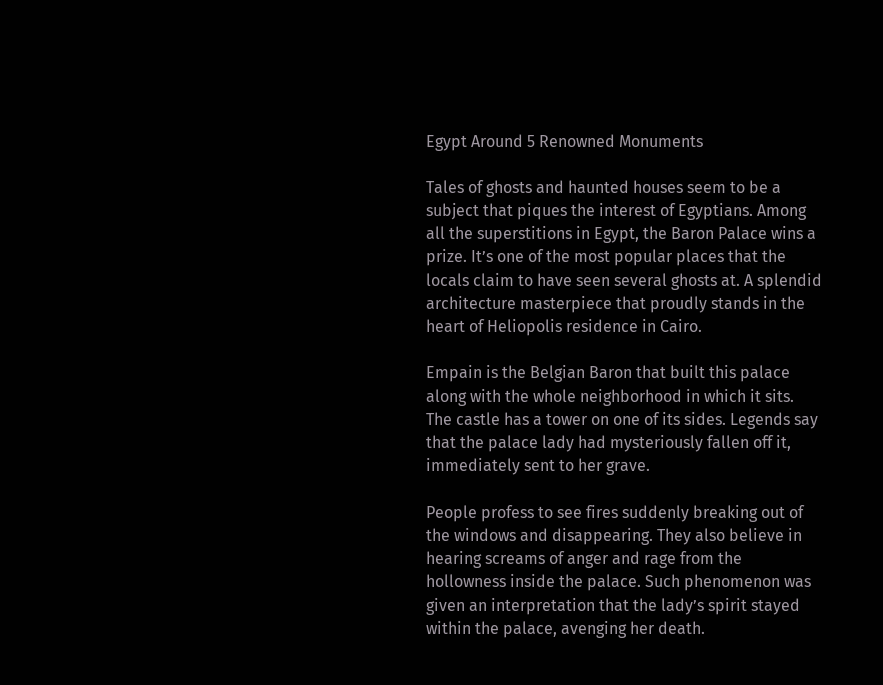Egypt Around 5 Renowned Monuments

Tales of ghosts and haunted houses seem to be a subject that piques the interest of Egyptians. Among all the superstitions in Egypt, the Baron Palace wins a prize. It’s one of the most popular places that the locals claim to have seen several ghosts at. A splendid architecture masterpiece that proudly stands in the heart of Heliopolis residence in Cairo.

Empain is the Belgian Baron that built this palace along with the whole neighborhood in which it sits. The castle has a tower on one of its sides. Legends say that the palace lady had mysteriously fallen off it, immediately sent to her grave.

People profess to see fires suddenly breaking out of the windows and disappearing. They also believe in hearing screams of anger and rage from the hollowness inside the palace. Such phenomenon was given an interpretation that the lady’s spirit stayed within the palace, avenging her death.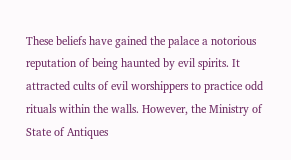These beliefs have gained the palace a notorious reputation of being haunted by evil spirits. It attracted cults of evil worshippers to practice odd rituals within the walls. However, the Ministry of State of Antiques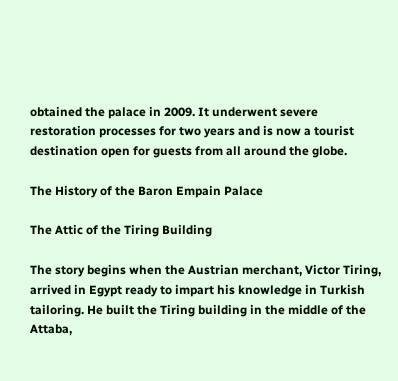obtained the palace in 2009. It underwent severe restoration processes for two years and is now a tourist destination open for guests from all around the globe.

The History of the Baron Empain Palace

The Attic of the Tiring Building

The story begins when the Austrian merchant, Victor Tiring, arrived in Egypt ready to impart his knowledge in Turkish tailoring. He built the Tiring building in the middle of the Attaba,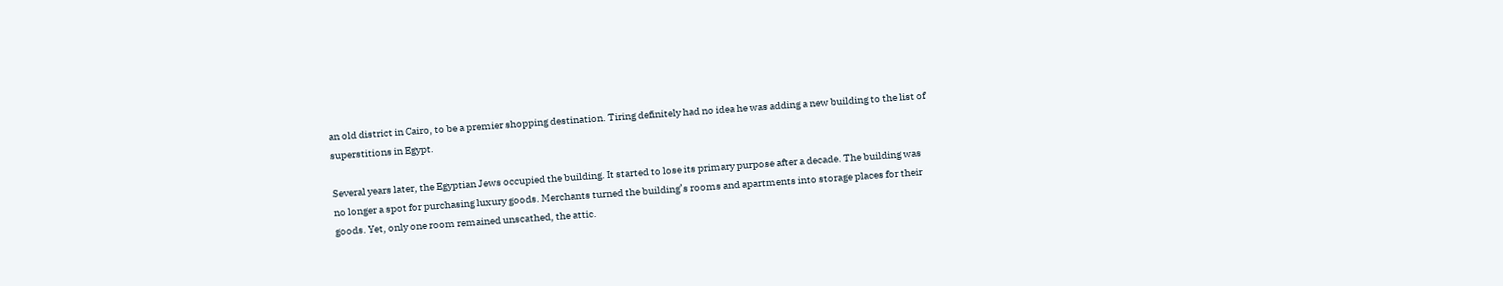an old district in Cairo, to be a premier shopping destination. Tiring definitely had no idea he was adding a new building to the list of superstitions in Egypt.

Several years later, the Egyptian Jews occupied the building. It started to lose its primary purpose after a decade. The building was no longer a spot for purchasing luxury goods. Merchants turned the building’s rooms and apartments into storage places for their goods. Yet, only one room remained unscathed, the attic.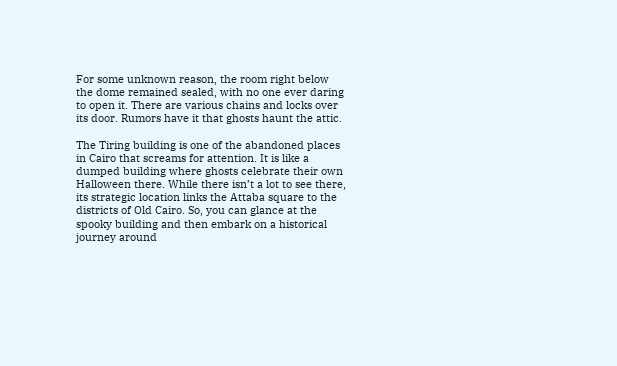For some unknown reason, the room right below the dome remained sealed, with no one ever daring to open it. There are various chains and locks over its door. Rumors have it that ghosts haunt the attic.

The Tiring building is one of the abandoned places in Cairo that screams for attention. It is like a dumped building where ghosts celebrate their own Halloween there. While there isn’t a lot to see there, its strategic location links the Attaba square to the districts of Old Cairo. So, you can glance at the spooky building and then embark on a historical journey around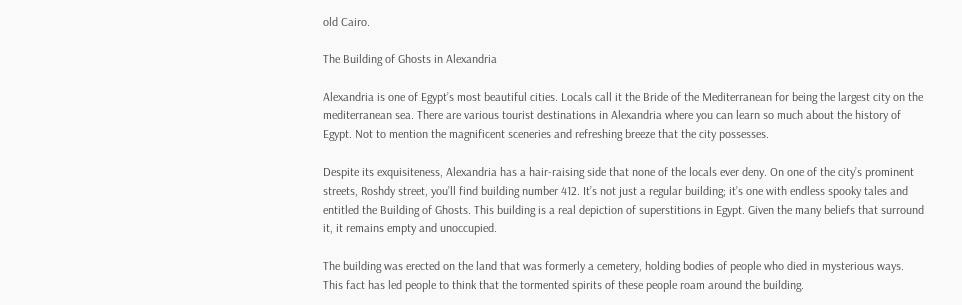old Cairo.

The Building of Ghosts in Alexandria

Alexandria is one of Egypt’s most beautiful cities. Locals call it the Bride of the Mediterranean for being the largest city on the mediterranean sea. There are various tourist destinations in Alexandria where you can learn so much about the history of Egypt. Not to mention the magnificent sceneries and refreshing breeze that the city possesses.

Despite its exquisiteness, Alexandria has a hair-raising side that none of the locals ever deny. On one of the city’s prominent streets, Roshdy street, you’ll find building number 412. It’s not just a regular building; it’s one with endless spooky tales and entitled the Building of Ghosts. This building is a real depiction of superstitions in Egypt. Given the many beliefs that surround it, it remains empty and unoccupied.

The building was erected on the land that was formerly a cemetery, holding bodies of people who died in mysterious ways. This fact has led people to think that the tormented spirits of these people roam around the building.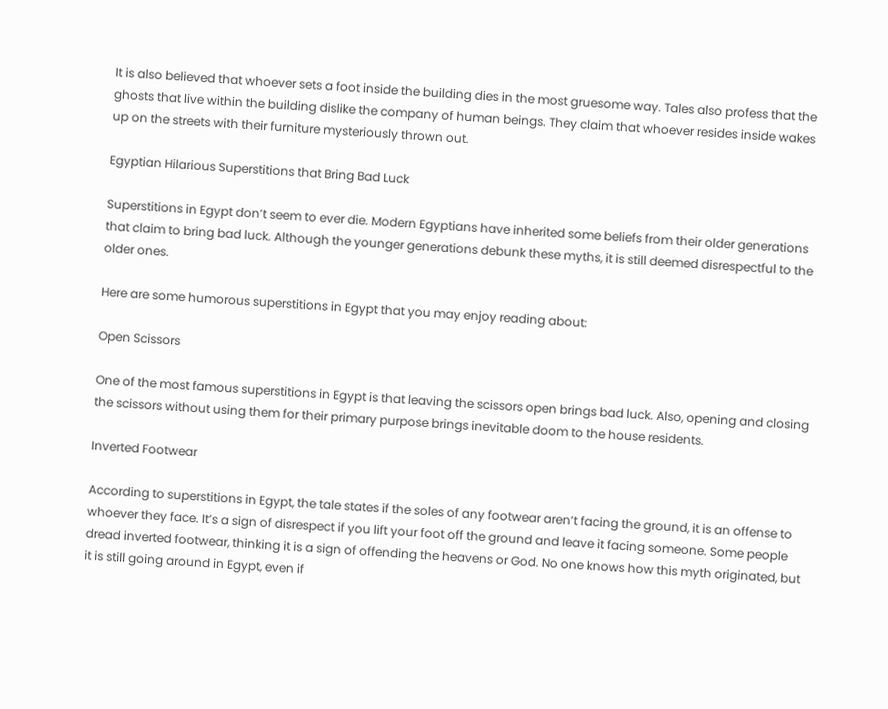It is also believed that whoever sets a foot inside the building dies in the most gruesome way. Tales also profess that the ghosts that live within the building dislike the company of human beings. They claim that whoever resides inside wakes up on the streets with their furniture mysteriously thrown out.

Egyptian Hilarious Superstitions that Bring Bad Luck

Superstitions in Egypt don’t seem to ever die. Modern Egyptians have inherited some beliefs from their older generations that claim to bring bad luck. Although the younger generations debunk these myths, it is still deemed disrespectful to the older ones.

Here are some humorous superstitions in Egypt that you may enjoy reading about:

Open Scissors

One of the most famous superstitions in Egypt is that leaving the scissors open brings bad luck. Also, opening and closing the scissors without using them for their primary purpose brings inevitable doom to the house residents.

Inverted Footwear

According to superstitions in Egypt, the tale states if the soles of any footwear aren’t facing the ground, it is an offense to whoever they face. It’s a sign of disrespect if you lift your foot off the ground and leave it facing someone. Some people dread inverted footwear, thinking it is a sign of offending the heavens or God. No one knows how this myth originated, but it is still going around in Egypt, even if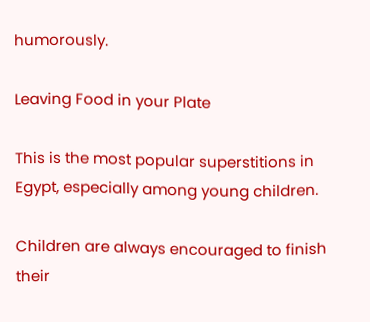humorously.

Leaving Food in your Plate

This is the most popular superstitions in Egypt, especially among young children.

Children are always encouraged to finish their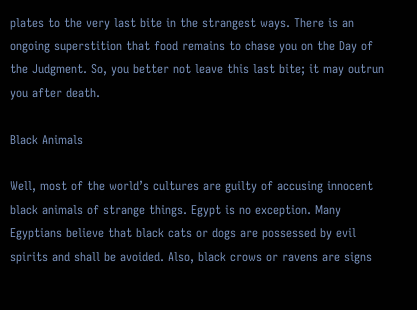plates to the very last bite in the strangest ways. There is an ongoing superstition that food remains to chase you on the Day of the Judgment. So, you better not leave this last bite; it may outrun you after death.

Black Animals

Well, most of the world’s cultures are guilty of accusing innocent black animals of strange things. Egypt is no exception. Many Egyptians believe that black cats or dogs are possessed by evil spirits and shall be avoided. Also, black crows or ravens are signs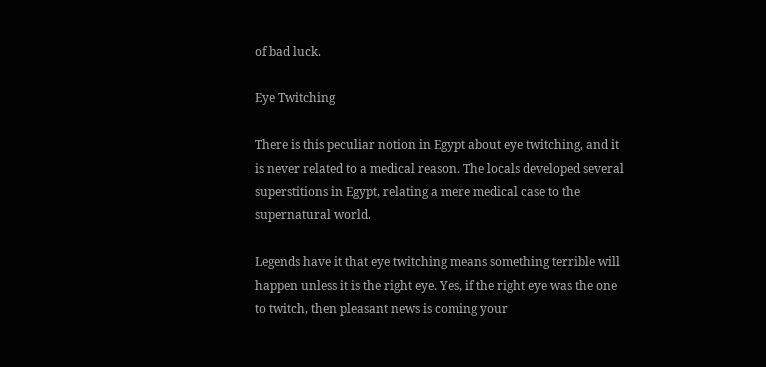of bad luck.

Eye Twitching

There is this peculiar notion in Egypt about eye twitching, and it is never related to a medical reason. The locals developed several superstitions in Egypt, relating a mere medical case to the supernatural world.

Legends have it that eye twitching means something terrible will happen unless it is the right eye. Yes, if the right eye was the one to twitch, then pleasant news is coming your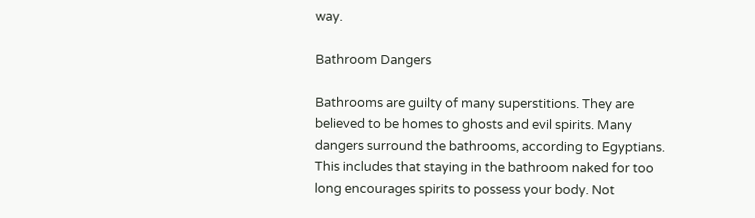way.

Bathroom Dangers

Bathrooms are guilty of many superstitions. They are believed to be homes to ghosts and evil spirits. Many dangers surround the bathrooms, according to Egyptians. This includes that staying in the bathroom naked for too long encourages spirits to possess your body. Not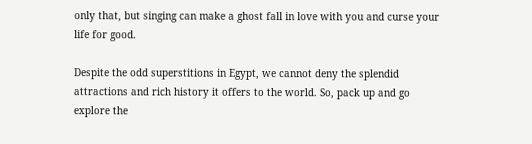only that, but singing can make a ghost fall in love with you and curse your life for good.

Despite the odd superstitions in Egypt, we cannot deny the splendid attractions and rich history it offers to the world. So, pack up and go explore the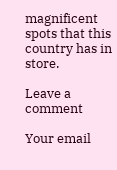magnificent spots that this country has in store.

Leave a comment

Your email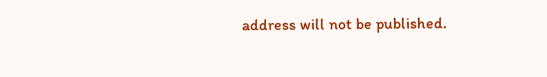address will not be published.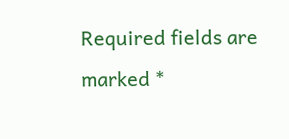Required fields are marked *